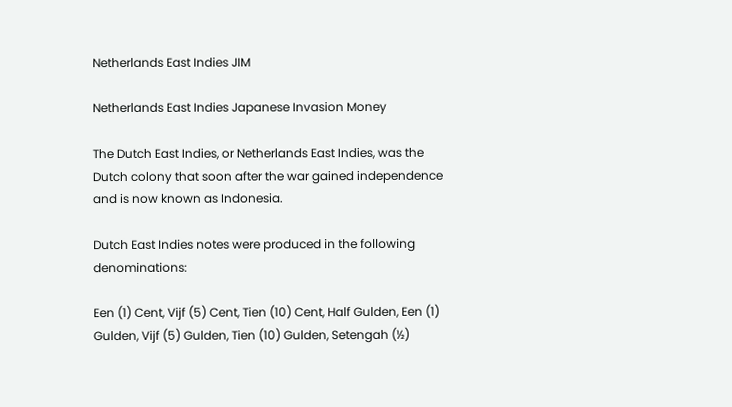Netherlands East Indies JIM

Netherlands East Indies Japanese Invasion Money

The Dutch East Indies, or Netherlands East Indies, was the Dutch colony that soon after the war gained independence and is now known as Indonesia.

Dutch East Indies notes were produced in the following denominations:

Een (1) Cent, Vijf (5) Cent, Tien (10) Cent, Half Gulden, Een (1) Gulden, Vijf (5) Gulden, Tien (10) Gulden, Setengah (½)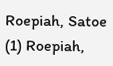Roepiah, Satoe (1) Roepiah,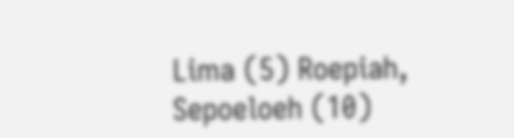Lima (5) Roepiah, Sepoeloeh (10)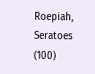Roepiah, Seratoes (100)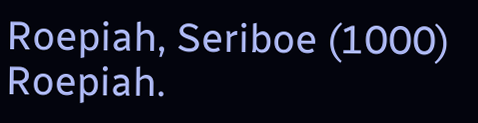Roepiah, Seriboe (1000) Roepiah.